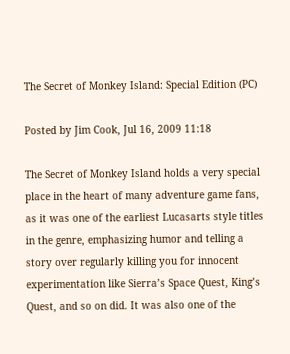The Secret of Monkey Island: Special Edition (PC)

Posted by Jim Cook, Jul 16, 2009 11:18

The Secret of Monkey Island holds a very special place in the heart of many adventure game fans, as it was one of the earliest Lucasarts style titles in the genre, emphasizing humor and telling a story over regularly killing you for innocent experimentation like Sierra’s Space Quest, King’s Quest, and so on did. It was also one of the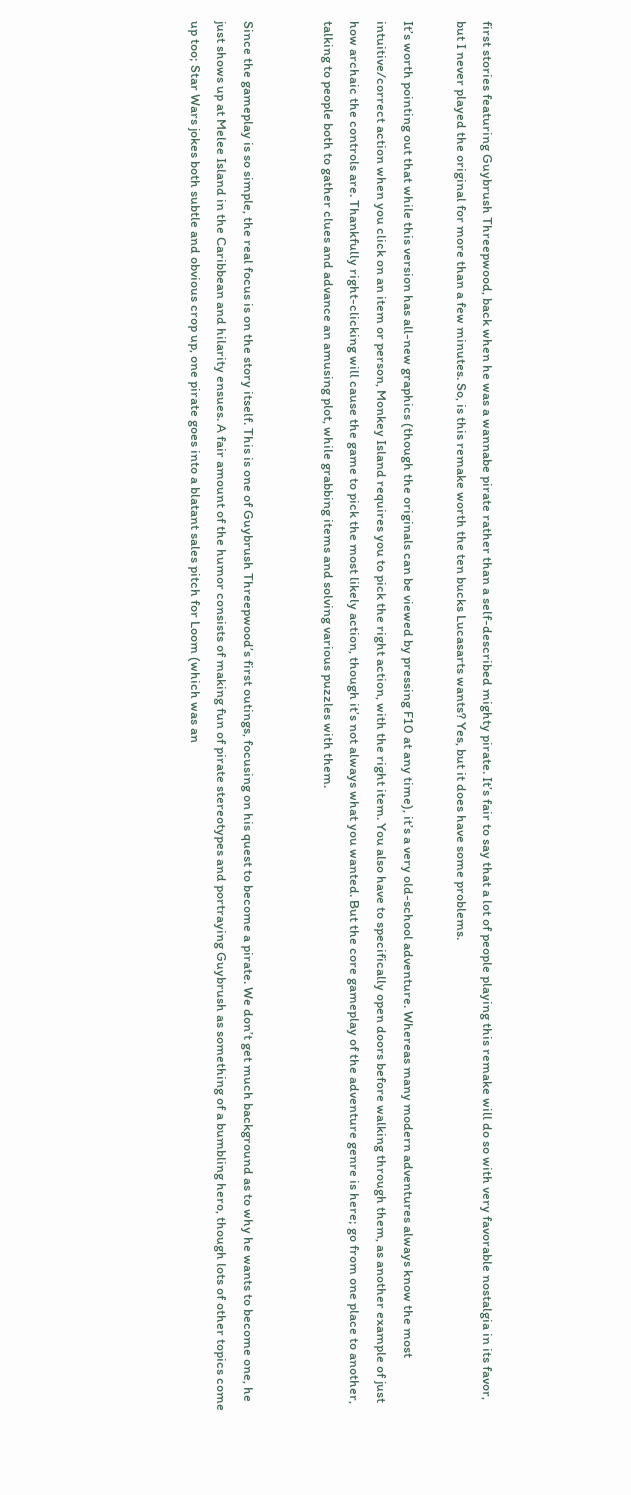first stories featuring Guybrush Threepwood, back when he was a wannabe pirate rather than a self-described mighty pirate. It’s fair to say that a lot of people playing this remake will do so with very favorable nostalgia in its favor, but I never played the original for more than a few minutes. So, is this remake worth the ten bucks Lucasarts wants? Yes, but it does have some problems.

It’s worth pointing out that while this version has all-new graphics (though the originals can be viewed by pressing F10 at any time), it’s a very old-school adventure. Whereas many modern adventures always know the most intuitive/correct action when you click on an item or person, Monkey Island requires you to pick the right action, with the right item. You also have to specifically open doors before walking through them, as another example of just how archaic the controls are. Thankfully right-clicking will cause the game to pick the most likely action, though it’s not always what you wanted. But the core gameplay of the adventure genre is here; go from one place to another, talking to people both to gather clues and advance an amusing plot, while grabbing items and solving various puzzles with them.


Since the gameplay is so simple, the real focus is on the story itself. This is one of Guybrush Threepwood’s first outings, focusing on his quest to become a pirate. We don’t get much background as to why he wants to become one, he just shows up at Melee Island in the Caribbean and hilarity ensues. A fair amount of the humor consists of making fun of pirate stereotypes and portraying Guybrush as something of a bumbling hero, though lots of other topics come up too; Star Wars jokes both subtle and obvious crop up, one pirate goes into a blatant sales pitch for Loom (which was an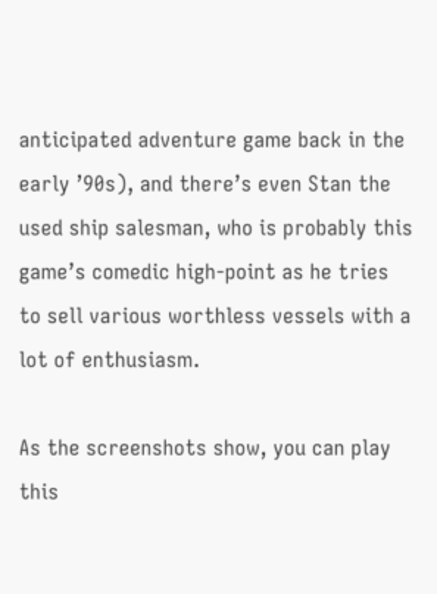anticipated adventure game back in the early ’90s), and there’s even Stan the used ship salesman, who is probably this game’s comedic high-point as he tries to sell various worthless vessels with a lot of enthusiasm.

As the screenshots show, you can play this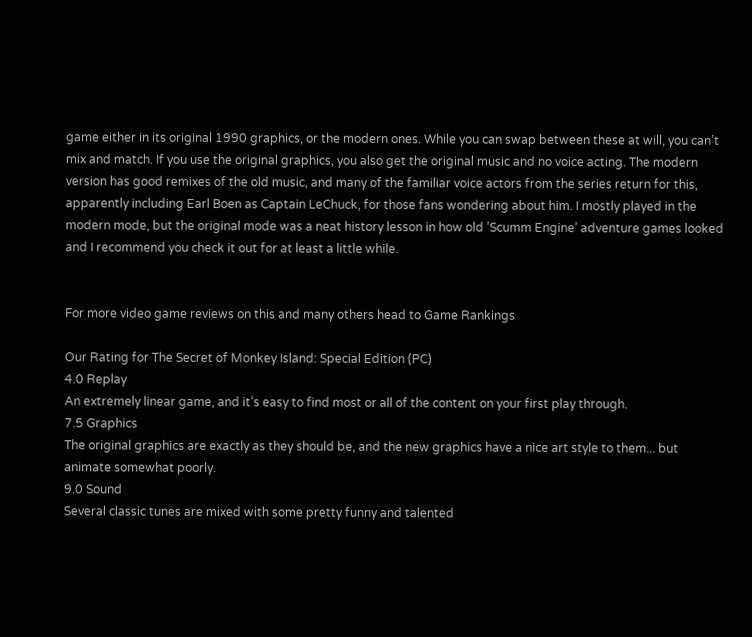game either in its original 1990 graphics, or the modern ones. While you can swap between these at will, you can’t mix and match. If you use the original graphics, you also get the original music and no voice acting. The modern version has good remixes of the old music, and many of the familiar voice actors from the series return for this, apparently including Earl Boen as Captain LeChuck, for those fans wondering about him. I mostly played in the modern mode, but the original mode was a neat history lesson in how old ’Scumm Engine’ adventure games looked and I recommend you check it out for at least a little while.


For more video game reviews on this and many others head to Game Rankings

Our Rating for The Secret of Monkey Island: Special Edition (PC)
4.0 Replay
An extremely linear game, and it’s easy to find most or all of the content on your first play through.
7.5 Graphics
The original graphics are exactly as they should be, and the new graphics have a nice art style to them... but animate somewhat poorly.
9.0 Sound
Several classic tunes are mixed with some pretty funny and talented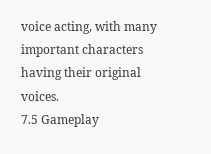voice acting, with many important characters having their original voices.
7.5 Gameplay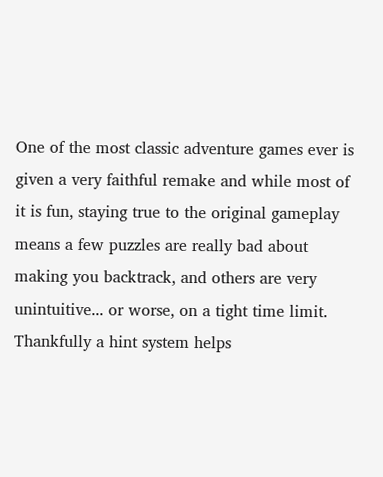One of the most classic adventure games ever is given a very faithful remake and while most of it is fun, staying true to the original gameplay means a few puzzles are really bad about making you backtrack, and others are very unintuitive... or worse, on a tight time limit. Thankfully a hint system helps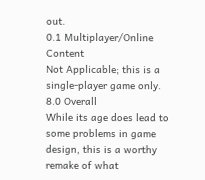out.
0.1 Multiplayer/Online Content
Not Applicable; this is a single-player game only.
8.0 Overall
While its age does lead to some problems in game design, this is a worthy remake of what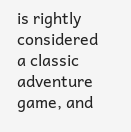is rightly considered a classic adventure game, and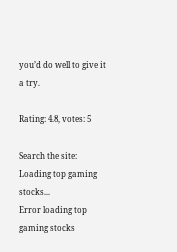you’d do well to give it a try.

Rating: 4.8, votes: 5

Search the site:
Loading top gaming stocks...
Error loading top gaming stocks